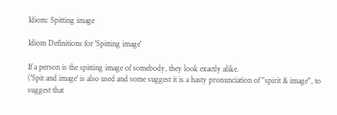Idiom: Spitting image

Idiom Definitions for 'Spitting image'

If a person is the spitting image of somebody, they look exactly alike.
('Spit and image' is also used and some suggest it is a hasty pronunciation of "spirit & image", to suggest that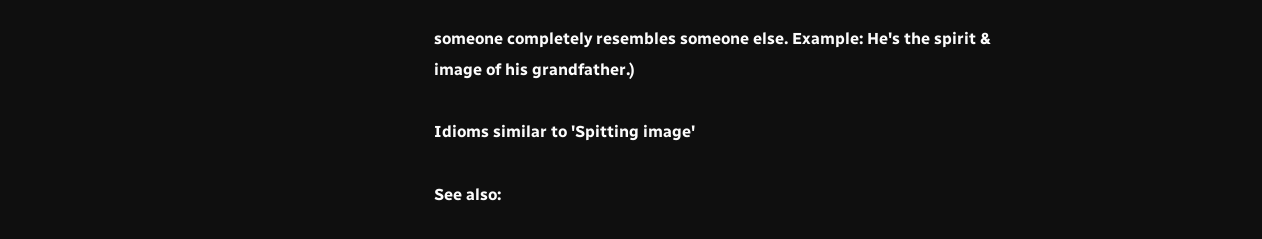someone completely resembles someone else. Example: He's the spirit & image of his grandfather.)

Idioms similar to 'Spitting image'

See also: